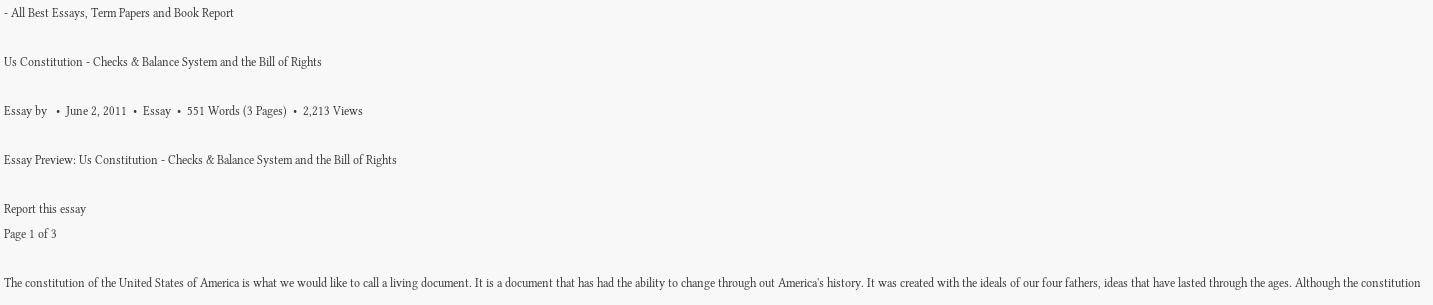- All Best Essays, Term Papers and Book Report

Us Constitution - Checks & Balance System and the Bill of Rights

Essay by   •  June 2, 2011  •  Essay  •  551 Words (3 Pages)  •  2,213 Views

Essay Preview: Us Constitution - Checks & Balance System and the Bill of Rights

Report this essay
Page 1 of 3

The constitution of the United States of America is what we would like to call a living document. It is a document that has had the ability to change through out America's history. It was created with the ideals of our four fathers, ideas that have lasted through the ages. Although the constitution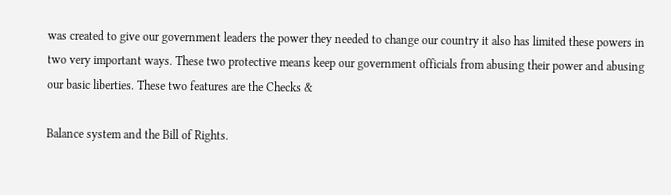was created to give our government leaders the power they needed to change our country it also has limited these powers in two very important ways. These two protective means keep our government officials from abusing their power and abusing our basic liberties. These two features are the Checks &

Balance system and the Bill of Rights.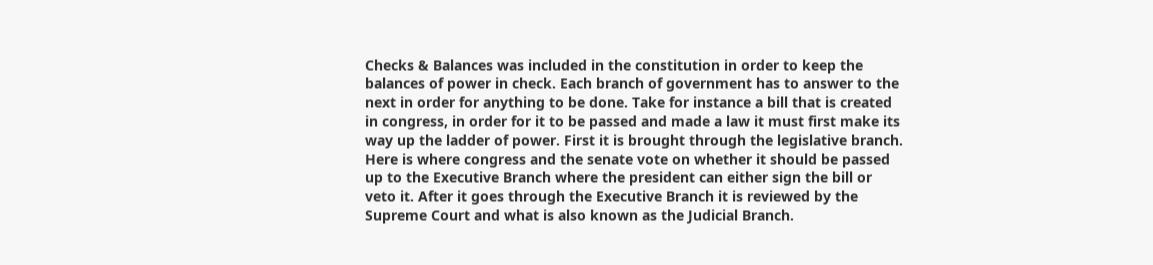Checks & Balances was included in the constitution in order to keep the balances of power in check. Each branch of government has to answer to the next in order for anything to be done. Take for instance a bill that is created in congress, in order for it to be passed and made a law it must first make its way up the ladder of power. First it is brought through the legislative branch. Here is where congress and the senate vote on whether it should be passed up to the Executive Branch where the president can either sign the bill or veto it. After it goes through the Executive Branch it is reviewed by the Supreme Court and what is also known as the Judicial Branch.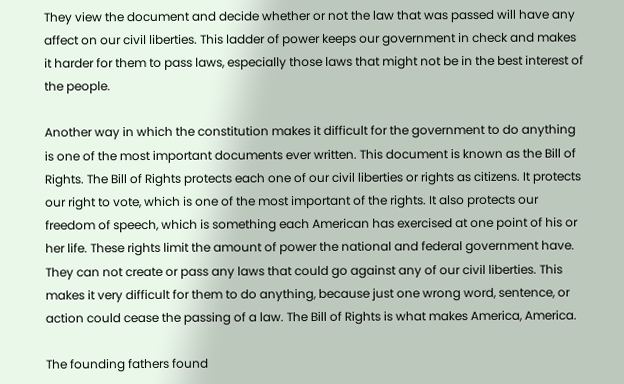They view the document and decide whether or not the law that was passed will have any affect on our civil liberties. This ladder of power keeps our government in check and makes it harder for them to pass laws, especially those laws that might not be in the best interest of the people.

Another way in which the constitution makes it difficult for the government to do anything is one of the most important documents ever written. This document is known as the Bill of Rights. The Bill of Rights protects each one of our civil liberties or rights as citizens. It protects our right to vote, which is one of the most important of the rights. It also protects our freedom of speech, which is something each American has exercised at one point of his or her life. These rights limit the amount of power the national and federal government have. They can not create or pass any laws that could go against any of our civil liberties. This makes it very difficult for them to do anything, because just one wrong word, sentence, or action could cease the passing of a law. The Bill of Rights is what makes America, America.

The founding fathers found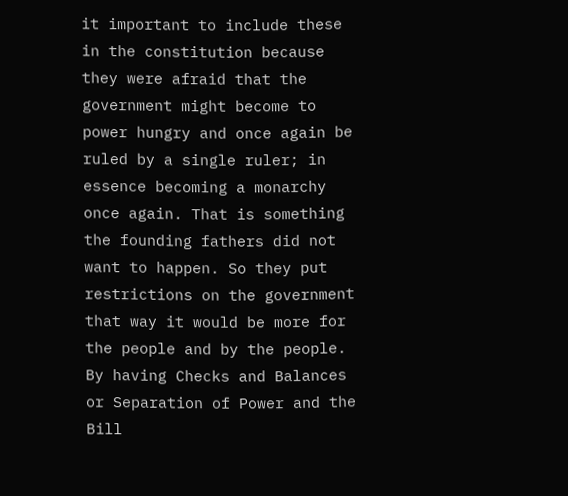it important to include these in the constitution because they were afraid that the government might become to power hungry and once again be ruled by a single ruler; in essence becoming a monarchy once again. That is something the founding fathers did not want to happen. So they put restrictions on the government that way it would be more for the people and by the people. By having Checks and Balances or Separation of Power and the Bill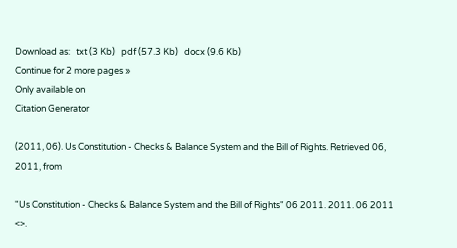Download as:   txt (3 Kb)   pdf (57.3 Kb)   docx (9.6 Kb)
Continue for 2 more pages »
Only available on
Citation Generator

(2011, 06). Us Constitution - Checks & Balance System and the Bill of Rights. Retrieved 06, 2011, from

"Us Constitution - Checks & Balance System and the Bill of Rights" 06 2011. 2011. 06 2011 <>.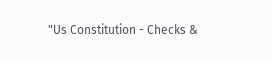"Us Constitution - Checks &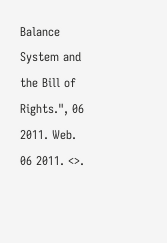Balance System and the Bill of Rights.", 06 2011. Web. 06 2011. <>.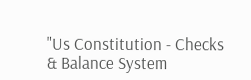"Us Constitution - Checks & Balance System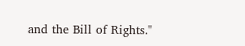and the Bill of Rights."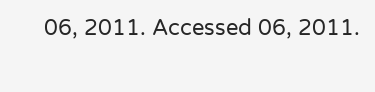06, 2011. Accessed 06, 2011.